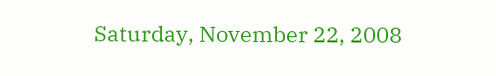Saturday, November 22, 2008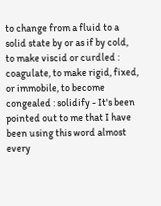to change from a fluid to a solid state by or as if by cold, to make viscid or curdled : coagulate, to make rigid, fixed, or immobile, to become congealed : solidify - It's been pointed out to me that I have been using this word almost every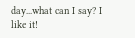day...what can I say? I like it!